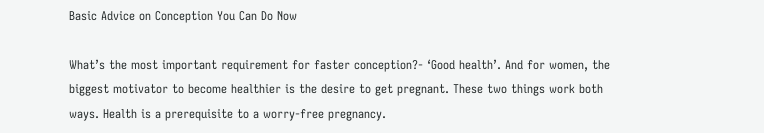Basic Advice on Conception You Can Do Now

What’s the most important requirement for faster conception?- ‘Good health’. And for women, the biggest motivator to become healthier is the desire to get pregnant. These two things work both ways. Health is a prerequisite to a worry-free pregnancy.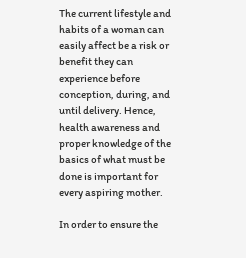The current lifestyle and habits of a woman can easily affect be a risk or benefit they can experience before conception, during, and until delivery. Hence, health awareness and proper knowledge of the basics of what must be done is important for every aspiring mother.

In order to ensure the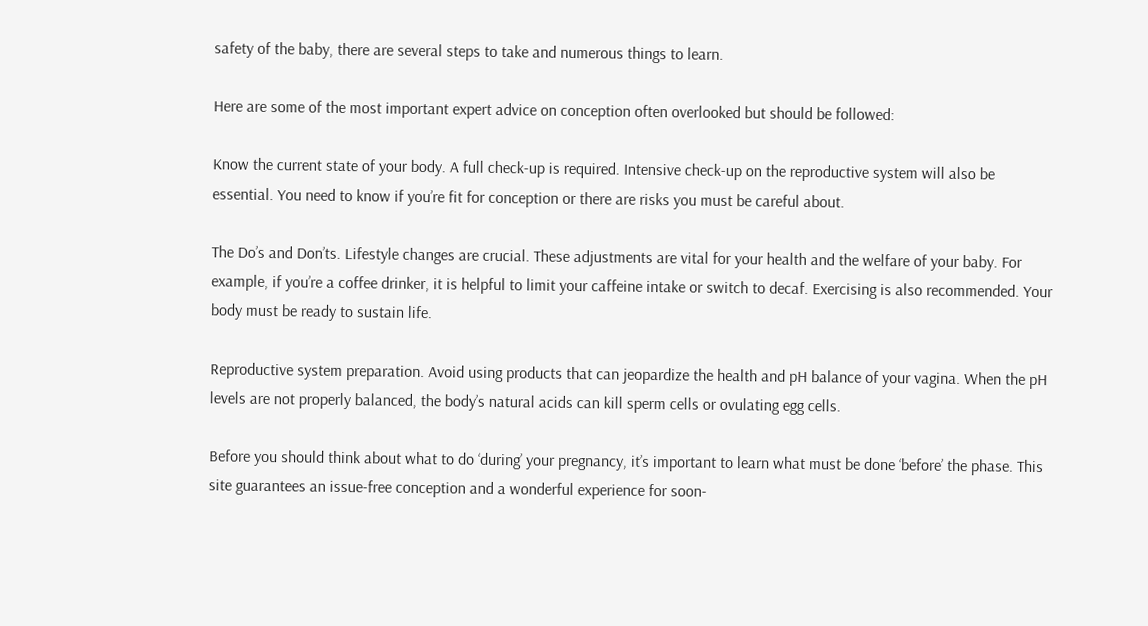safety of the baby, there are several steps to take and numerous things to learn.

Here are some of the most important expert advice on conception often overlooked but should be followed:

Know the current state of your body. A full check-up is required. Intensive check-up on the reproductive system will also be essential. You need to know if you’re fit for conception or there are risks you must be careful about.

The Do’s and Don’ts. Lifestyle changes are crucial. These adjustments are vital for your health and the welfare of your baby. For example, if you’re a coffee drinker, it is helpful to limit your caffeine intake or switch to decaf. Exercising is also recommended. Your body must be ready to sustain life.

Reproductive system preparation. Avoid using products that can jeopardize the health and pH balance of your vagina. When the pH levels are not properly balanced, the body’s natural acids can kill sperm cells or ovulating egg cells.

Before you should think about what to do ‘during’ your pregnancy, it’s important to learn what must be done ‘before’ the phase. This site guarantees an issue-free conception and a wonderful experience for soon-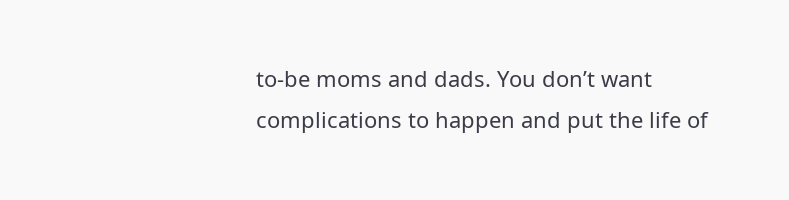to-be moms and dads. You don’t want complications to happen and put the life of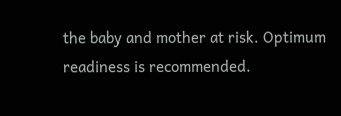the baby and mother at risk. Optimum readiness is recommended.